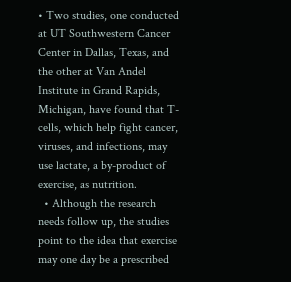• Two studies, one conducted at UT Southwestern Cancer Center in Dallas, Texas, and the other at Van Andel Institute in Grand Rapids, Michigan, have found that T-cells, which help fight cancer, viruses, and infections, may use lactate, a by-product of exercise, as nutrition.
  • Although the research needs follow up, the studies point to the idea that exercise may one day be a prescribed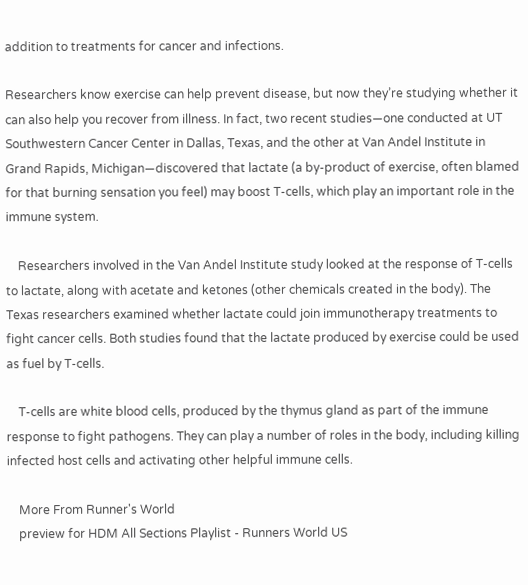addition to treatments for cancer and infections.

Researchers know exercise can help prevent disease, but now they’re studying whether it can also help you recover from illness. In fact, two recent studies—one conducted at UT Southwestern Cancer Center in Dallas, Texas, and the other at Van Andel Institute in Grand Rapids, Michigan—discovered that lactate (a by-product of exercise, often blamed for that burning sensation you feel) may boost T-cells, which play an important role in the immune system.

    Researchers involved in the Van Andel Institute study looked at the response of T-cells to lactate, along with acetate and ketones (other chemicals created in the body). The Texas researchers examined whether lactate could join immunotherapy treatments to fight cancer cells. Both studies found that the lactate produced by exercise could be used as fuel by T-cells.

    T-cells are white blood cells, produced by the thymus gland as part of the immune response to fight pathogens. They can play a number of roles in the body, including killing infected host cells and activating other helpful immune cells.

    More From Runner's World
    preview for HDM All Sections Playlist - Runners World US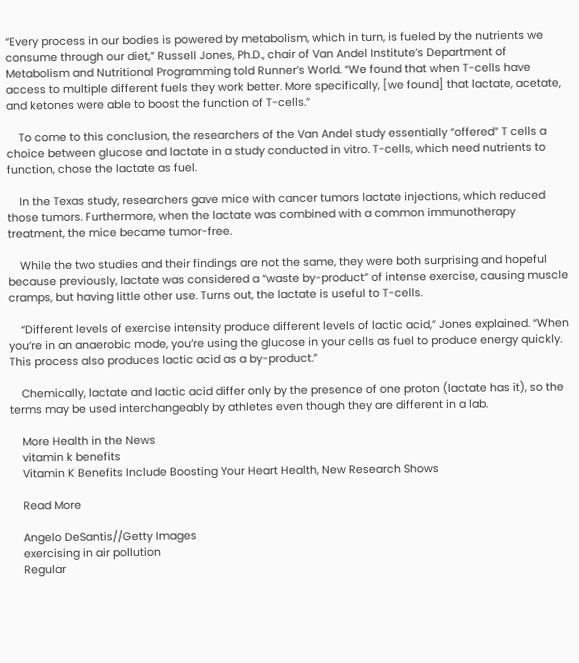“Every process in our bodies is powered by metabolism, which in turn, is fueled by the nutrients we consume through our diet,” Russell Jones, Ph.D., chair of Van Andel Institute’s Department of Metabolism and Nutritional Programming told Runner’s World. “We found that when T-cells have access to multiple different fuels they work better. More specifically, [we found] that lactate, acetate, and ketones were able to boost the function of T-cells.”

    To come to this conclusion, the researchers of the Van Andel study essentially “offered” T cells a choice between glucose and lactate in a study conducted in vitro. T-cells, which need nutrients to function, chose the lactate as fuel.

    In the Texas study, researchers gave mice with cancer tumors lactate injections, which reduced those tumors. Furthermore, when the lactate was combined with a common immunotherapy treatment, the mice became tumor-free.

    While the two studies and their findings are not the same, they were both surprising and hopeful because previously, lactate was considered a “waste by-product” of intense exercise, causing muscle cramps, but having little other use. Turns out, the lactate is useful to T-cells.

    “Different levels of exercise intensity produce different levels of lactic acid,” Jones explained. “When you’re in an anaerobic mode, you’re using the glucose in your cells as fuel to produce energy quickly. This process also produces lactic acid as a by-product.”

    Chemically, lactate and lactic acid differ only by the presence of one proton (lactate has it), so the terms may be used interchangeably by athletes even though they are different in a lab.

    More Health in the News
    vitamin k benefits
    Vitamin K Benefits Include Boosting Your Heart Health, New Research Shows

    Read More

    Angelo DeSantis//Getty Images
    exercising in air pollution
    Regular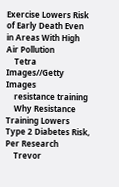Exercise Lowers Risk of Early Death Even in Areas With High Air Pollution
    Tetra Images//Getty Images
    resistance training
    Why Resistance Training Lowers Type 2 Diabetes Risk, Per Research
    Trevor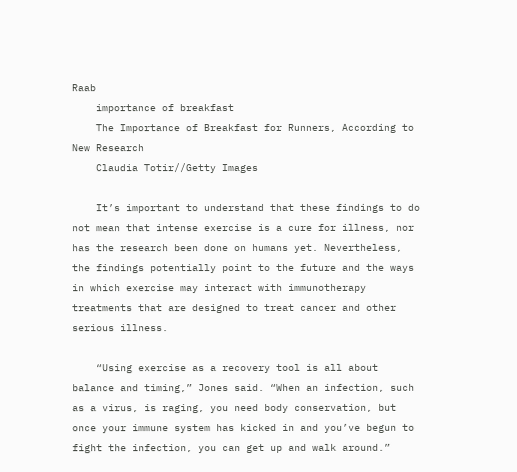Raab
    importance of breakfast
    The Importance of Breakfast for Runners, According to New Research
    Claudia Totir//Getty Images

    It’s important to understand that these findings to do not mean that intense exercise is a cure for illness, nor has the research been done on humans yet. Nevertheless, the findings potentially point to the future and the ways in which exercise may interact with immunotherapy treatments that are designed to treat cancer and other serious illness.

    “Using exercise as a recovery tool is all about balance and timing,” Jones said. “When an infection, such as a virus, is raging, you need body conservation, but once your immune system has kicked in and you’ve begun to fight the infection, you can get up and walk around.”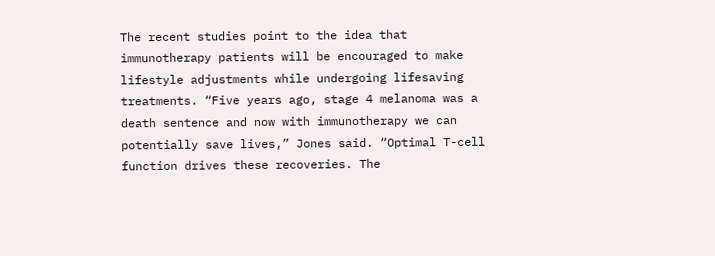The recent studies point to the idea that immunotherapy patients will be encouraged to make lifestyle adjustments while undergoing lifesaving treatments. “Five years ago, stage 4 melanoma was a death sentence and now with immunotherapy we can potentially save lives,” Jones said. “Optimal T-cell function drives these recoveries. The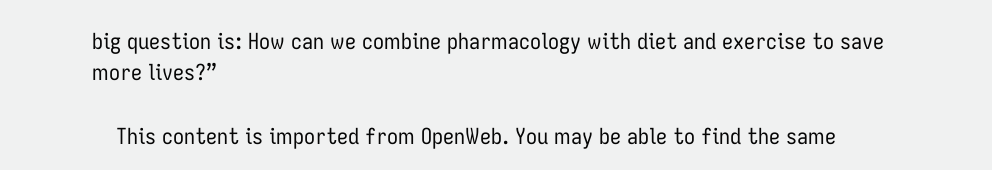big question is: How can we combine pharmacology with diet and exercise to save more lives?”

    This content is imported from OpenWeb. You may be able to find the same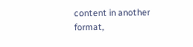content in another format,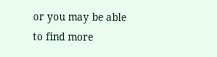or you may be able to find more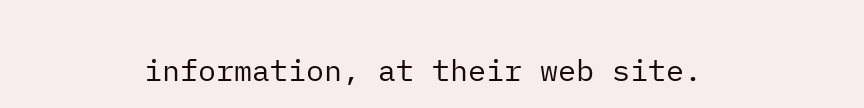information, at their web site.